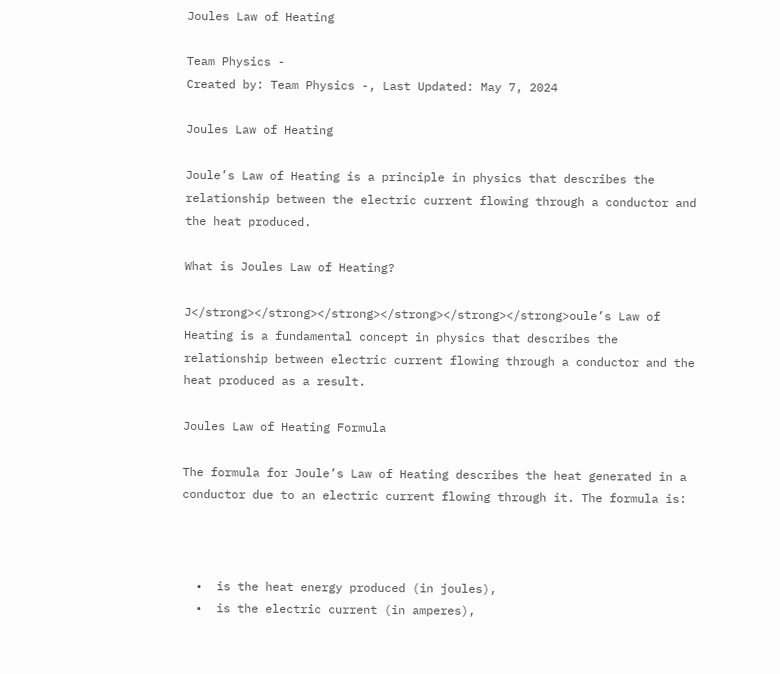Joules Law of Heating

Team Physics -
Created by: Team Physics -, Last Updated: May 7, 2024

Joules Law of Heating

Joule’s Law of Heating is a principle in physics that describes the relationship between the electric current flowing through a conductor and the heat produced.

What is Joules Law of Heating?

J</strong></strong></strong></strong></strong></strong>oule’s Law of Heating is a fundamental concept in physics that describes the relationship between electric current flowing through a conductor and the heat produced as a result.

Joules Law of Heating Formula

The formula for Joule’s Law of Heating describes the heat generated in a conductor due to an electric current flowing through it. The formula is:



  •  is the heat energy produced (in joules),
  •  is the electric current (in amperes),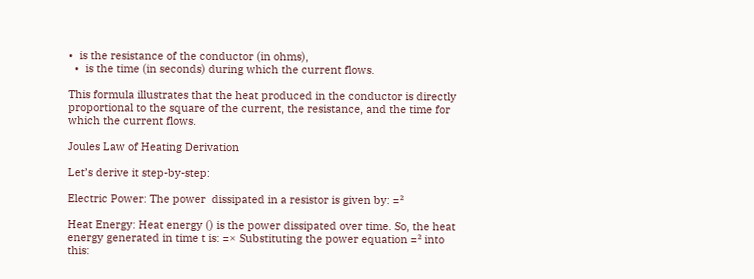•  is the resistance of the conductor (in ohms),
  •  is the time (in seconds) during which the current flows.

This formula illustrates that the heat produced in the conductor is directly proportional to the square of the current, the resistance, and the time for which the current flows.

Joules Law of Heating Derivation

Let’s derive it step-by-step:

Electric Power: The power  dissipated in a resistor is given by: =²

Heat Energy: Heat energy () is the power dissipated over time. So, the heat energy generated in time t is: =× Substituting the power equation =² into this: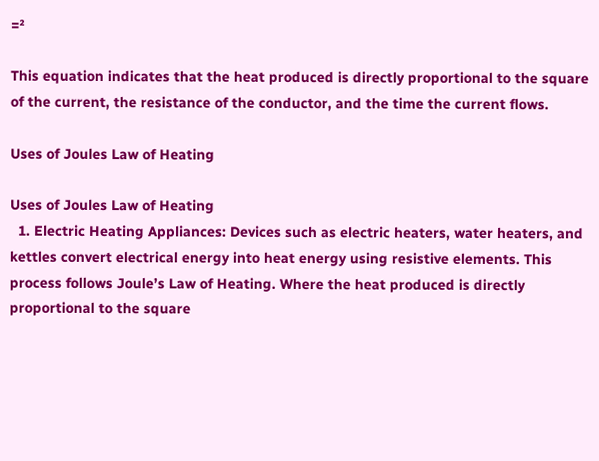=²

This equation indicates that the heat produced is directly proportional to the square of the current, the resistance of the conductor, and the time the current flows.

Uses of Joules Law of Heating

Uses of Joules Law of Heating
  1. Electric Heating Appliances: Devices such as electric heaters, water heaters, and kettles convert electrical energy into heat energy using resistive elements. This process follows Joule’s Law of Heating. Where the heat produced is directly proportional to the square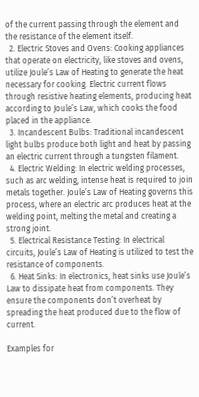of the current passing through the element and the resistance of the element itself.
  2. Electric Stoves and Ovens: Cooking appliances that operate on electricity, like stoves and ovens, utilize Joule’s Law of Heating to generate the heat necessary for cooking. Electric current flows through resistive heating elements, producing heat according to Joule’s Law, which cooks the food placed in the appliance.
  3. Incandescent Bulbs: Traditional incandescent light bulbs produce both light and heat by passing an electric current through a tungsten filament.
  4. Electric Welding: In electric welding processes, such as arc welding, intense heat is required to join metals together. Joule’s Law of Heating governs this process, where an electric arc produces heat at the welding point, melting the metal and creating a strong joint.
  5. Electrical Resistance Testing: In electrical circuits, Joule’s Law of Heating is utilized to test the resistance of components.
  6. Heat Sinks: In electronics, heat sinks use Joule’s Law to dissipate heat from components. They ensure the components don’t overheat by spreading the heat produced due to the flow of current.

Examples for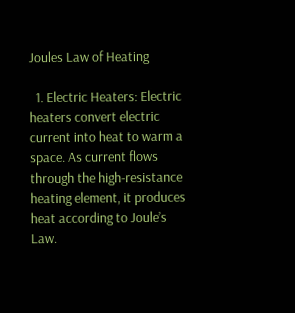Joules Law of Heating

  1. Electric Heaters: Electric heaters convert electric current into heat to warm a space. As current flows through the high-resistance heating element, it produces heat according to Joule’s Law.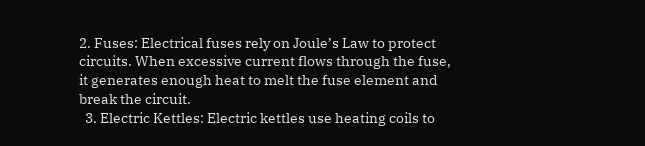2. Fuses: Electrical fuses rely on Joule’s Law to protect circuits. When excessive current flows through the fuse, it generates enough heat to melt the fuse element and break the circuit.
  3. Electric Kettles: Electric kettles use heating coils to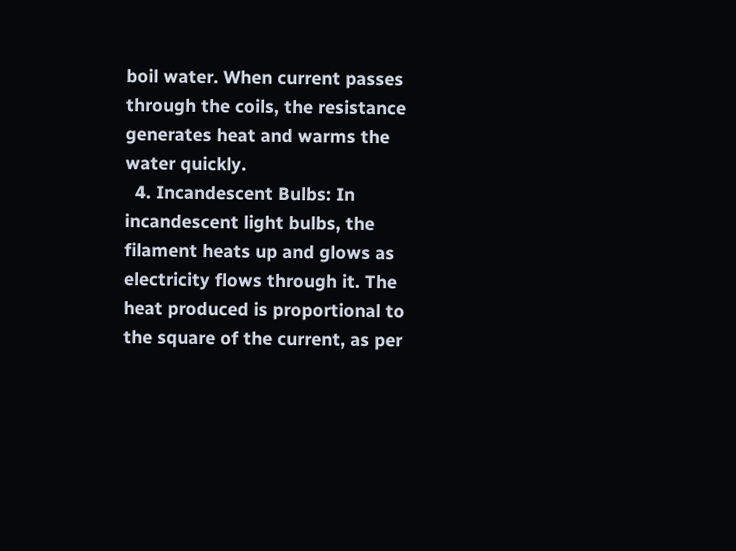boil water. When current passes through the coils, the resistance generates heat and warms the water quickly.
  4. Incandescent Bulbs: In incandescent light bulbs, the filament heats up and glows as electricity flows through it. The heat produced is proportional to the square of the current, as per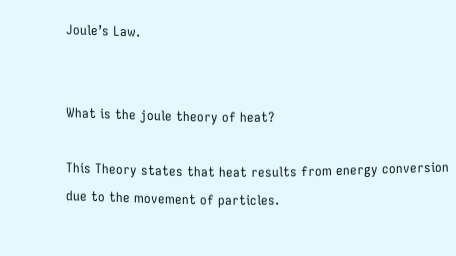Joule’s Law.


What is the joule theory of heat?

This Theory states that heat results from energy conversion due to the movement of particles.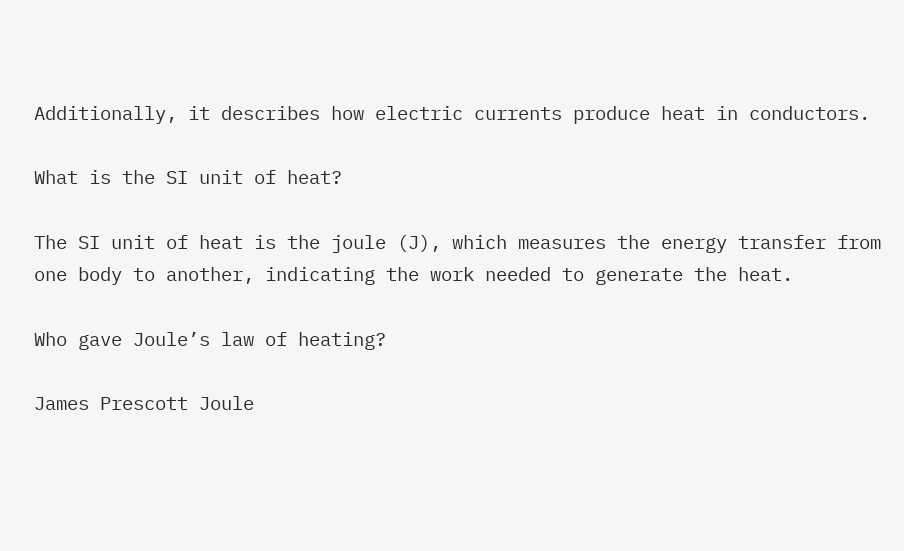Additionally, it describes how electric currents produce heat in conductors.

What is the SI unit of heat?

The SI unit of heat is the joule (J), which measures the energy transfer from one body to another, indicating the work needed to generate the heat.

Who gave Joule’s law of heating?

James Prescott Joule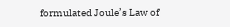formulated Joule’s Law of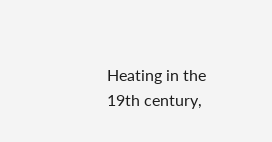Heating in the 19th century,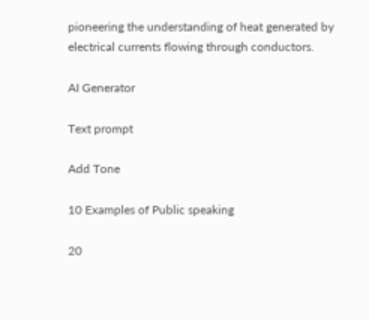pioneering the understanding of heat generated by electrical currents flowing through conductors.

AI Generator

Text prompt

Add Tone

10 Examples of Public speaking

20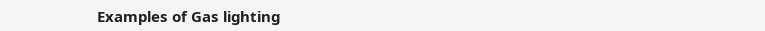Examples of Gas lighting